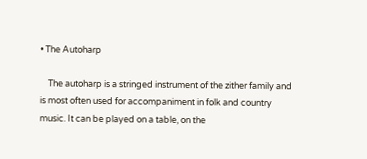• The Autoharp

    The autoharp is a stringed instrument of the zither family and is most often used for accompaniment in folk and country music. It can be played on a table, on the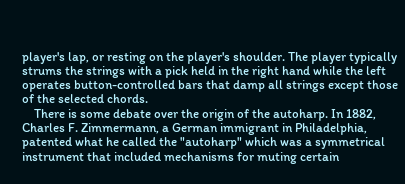player's lap, or resting on the player's shoulder. The player typically strums the strings with a pick held in the right hand while the left operates button-controlled bars that damp all strings except those of the selected chords.
    There is some debate over the origin of the autoharp. In 1882, Charles F. Zimmermann, a German immigrant in Philadelphia, patented what he called the "autoharp" which was a symmetrical instrument that included mechanisms for muting certain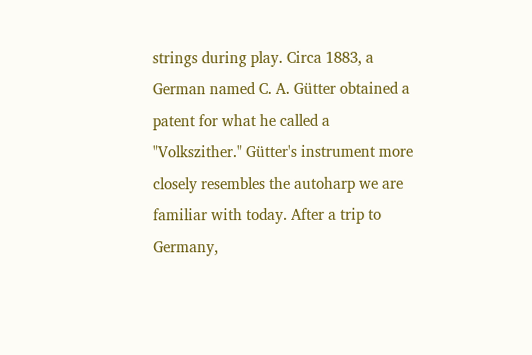strings during play. Circa 1883, a German named C. A. Gütter obtained a patent for what he called a "Volkszither." Gütter's instrument more closely resembles the autoharp we are familiar with today. After a trip to Germany,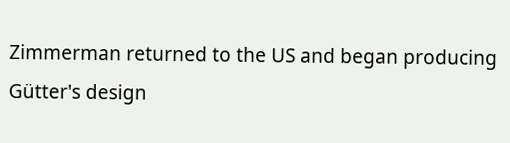Zimmerman returned to the US and began producing Gütter's design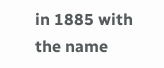in 1885 with the name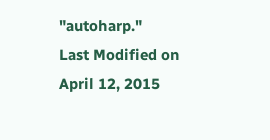"autoharp."
Last Modified on April 12, 2015